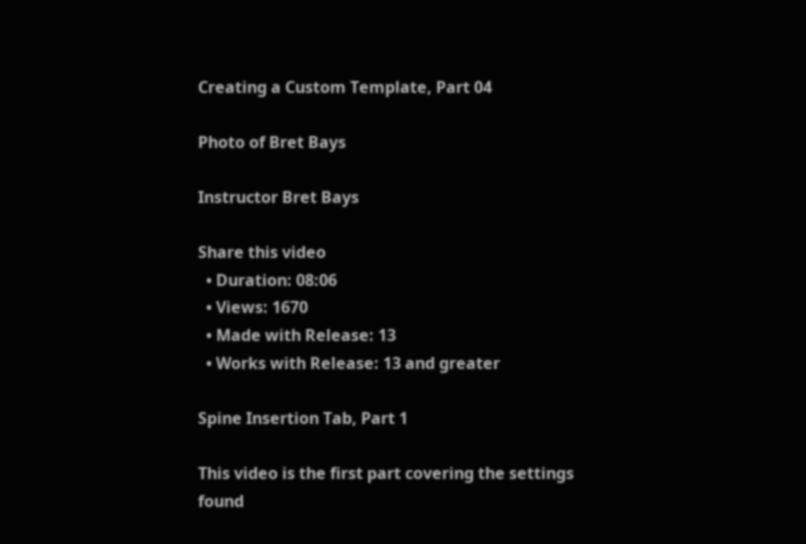Creating a Custom Template, Part 04

Photo of Bret Bays

Instructor Bret Bays

Share this video
  • Duration: 08:06
  • Views: 1670
  • Made with Release: 13
  • Works with Release: 13 and greater

Spine Insertion Tab, Part 1

This video is the first part covering the settings found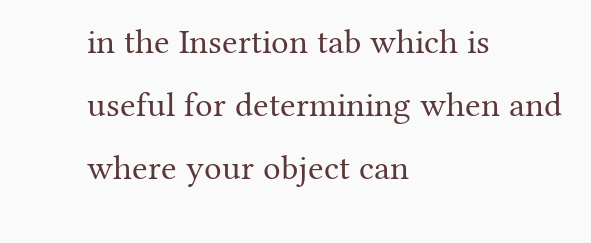in the Insertion tab which is useful for determining when and where your object can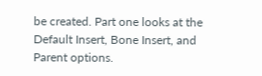be created. Part one looks at the Default Insert, Bone Insert, and Parent options.